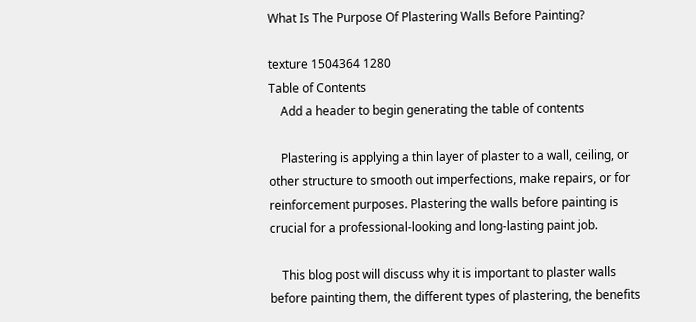What Is The Purpose Of Plastering Walls Before Painting?

texture 1504364 1280
Table of Contents
    Add a header to begin generating the table of contents

    Plastering is applying a thin layer of plaster to a wall, ceiling, or other structure to smooth out imperfections, make repairs, or for reinforcement purposes. Plastering the walls before painting is crucial for a professional-looking and long-lasting paint job.

    This blog post will discuss why it is important to plaster walls before painting them, the different types of plastering, the benefits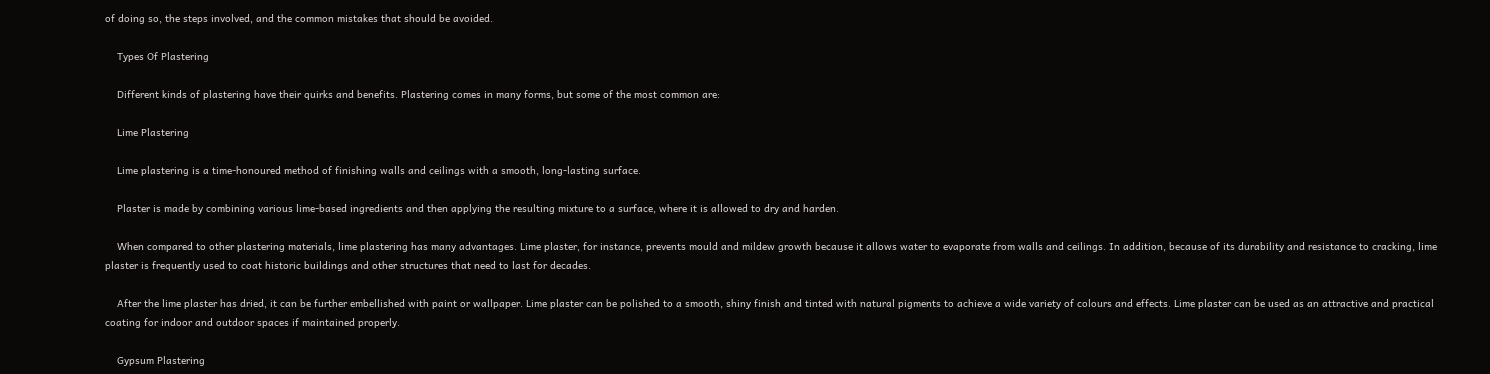of doing so, the steps involved, and the common mistakes that should be avoided.

    Types Of Plastering

    Different kinds of plastering have their quirks and benefits. Plastering comes in many forms, but some of the most common are:

    Lime Plastering

    Lime plastering is a time-honoured method of finishing walls and ceilings with a smooth, long-lasting surface.

    Plaster is made by combining various lime-based ingredients and then applying the resulting mixture to a surface, where it is allowed to dry and harden.

    When compared to other plastering materials, lime plastering has many advantages. Lime plaster, for instance, prevents mould and mildew growth because it allows water to evaporate from walls and ceilings. In addition, because of its durability and resistance to cracking, lime plaster is frequently used to coat historic buildings and other structures that need to last for decades.

    After the lime plaster has dried, it can be further embellished with paint or wallpaper. Lime plaster can be polished to a smooth, shiny finish and tinted with natural pigments to achieve a wide variety of colours and effects. Lime plaster can be used as an attractive and practical coating for indoor and outdoor spaces if maintained properly.

    Gypsum Plastering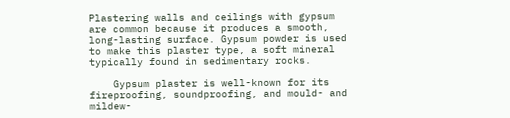Plastering walls and ceilings with gypsum are common because it produces a smooth, long-lasting surface. Gypsum powder is used to make this plaster type, a soft mineral typically found in sedimentary rocks.

    Gypsum plaster is well-known for its fireproofing, soundproofing, and mould- and mildew-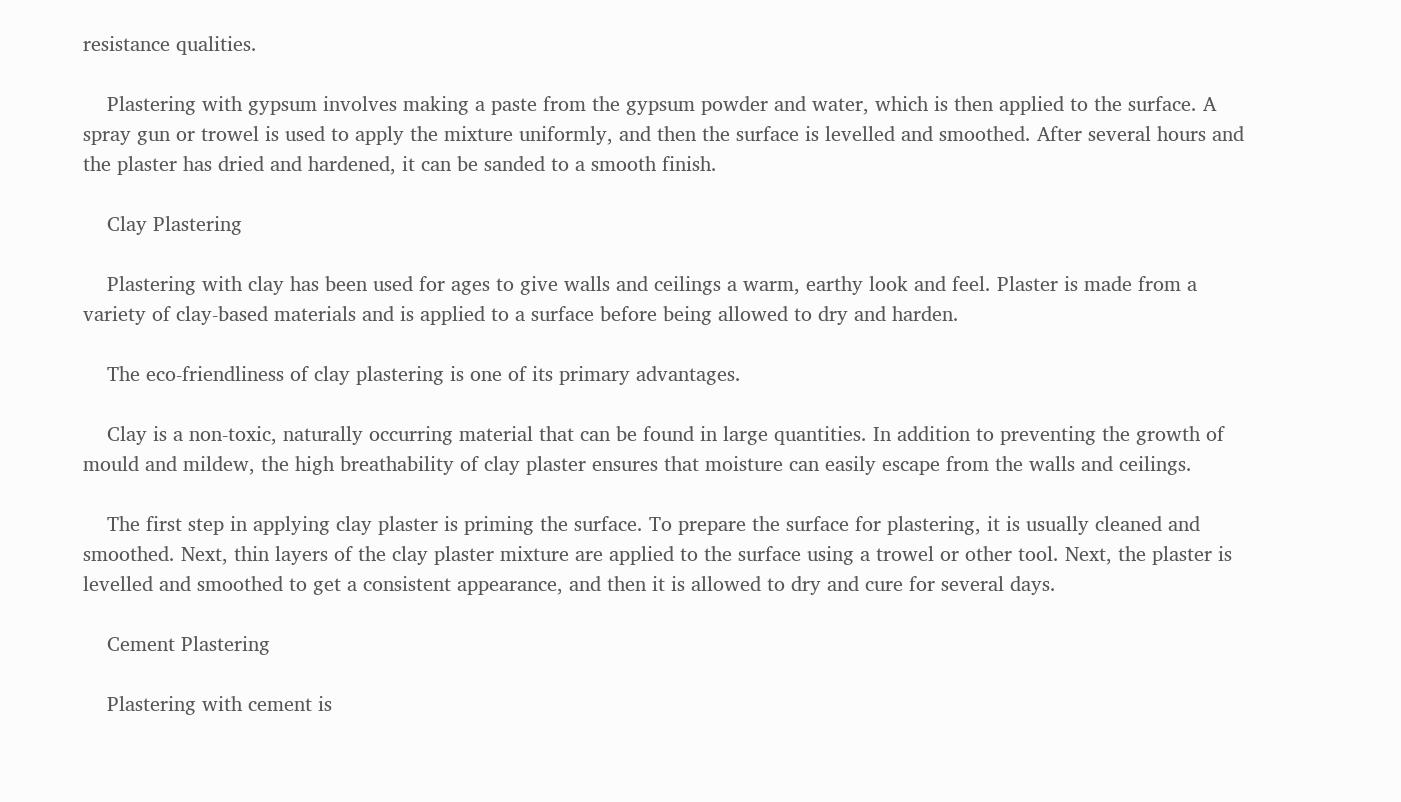resistance qualities.

    Plastering with gypsum involves making a paste from the gypsum powder and water, which is then applied to the surface. A spray gun or trowel is used to apply the mixture uniformly, and then the surface is levelled and smoothed. After several hours and the plaster has dried and hardened, it can be sanded to a smooth finish.

    Clay Plastering

    Plastering with clay has been used for ages to give walls and ceilings a warm, earthy look and feel. Plaster is made from a variety of clay-based materials and is applied to a surface before being allowed to dry and harden.

    The eco-friendliness of clay plastering is one of its primary advantages.

    Clay is a non-toxic, naturally occurring material that can be found in large quantities. In addition to preventing the growth of mould and mildew, the high breathability of clay plaster ensures that moisture can easily escape from the walls and ceilings.

    The first step in applying clay plaster is priming the surface. To prepare the surface for plastering, it is usually cleaned and smoothed. Next, thin layers of the clay plaster mixture are applied to the surface using a trowel or other tool. Next, the plaster is levelled and smoothed to get a consistent appearance, and then it is allowed to dry and cure for several days.

    Cement Plastering

    Plastering with cement is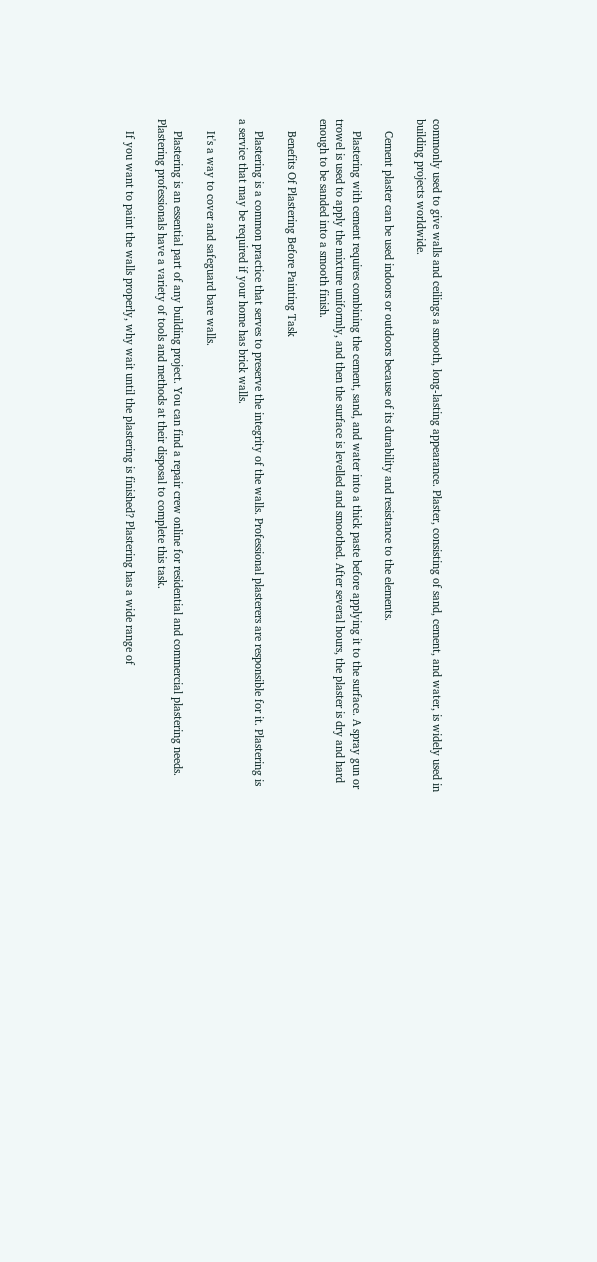commonly used to give walls and ceilings a smooth, long-lasting appearance. Plaster, consisting of sand, cement, and water, is widely used in building projects worldwide.

    Cement plaster can be used indoors or outdoors because of its durability and resistance to the elements.

    Plastering with cement requires combining the cement, sand, and water into a thick paste before applying it to the surface. A spray gun or trowel is used to apply the mixture uniformly, and then the surface is levelled and smoothed. After several hours, the plaster is dry and hard enough to be sanded into a smooth finish.

    Benefits Of Plastering Before Painting Task

    Plastering is a common practice that serves to preserve the integrity of the walls. Professional plasterers are responsible for it. Plastering is a service that may be required if your home has brick walls.

    It's a way to cover and safeguard bare walls.

    Plastering is an essential part of any building project. You can find a repair crew online for residential and commercial plastering needs. Plastering professionals have a variety of tools and methods at their disposal to complete this task.

    If you want to paint the walls properly, why wait until the plastering is finished? Plastering has a wide range of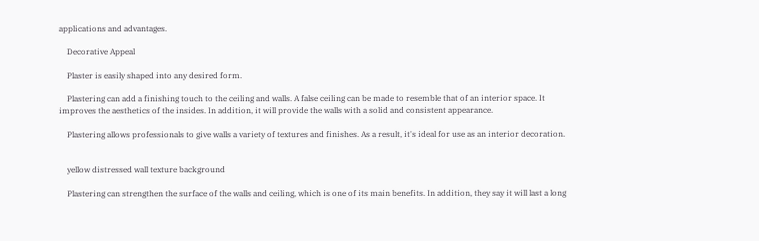applications and advantages.

    Decorative Appeal

    Plaster is easily shaped into any desired form.

    Plastering can add a finishing touch to the ceiling and walls. A false ceiling can be made to resemble that of an interior space. It improves the aesthetics of the insides. In addition, it will provide the walls with a solid and consistent appearance.

    Plastering allows professionals to give walls a variety of textures and finishes. As a result, it's ideal for use as an interior decoration.


    yellow distressed wall texture background

    Plastering can strengthen the surface of the walls and ceiling, which is one of its main benefits. In addition, they say it will last a long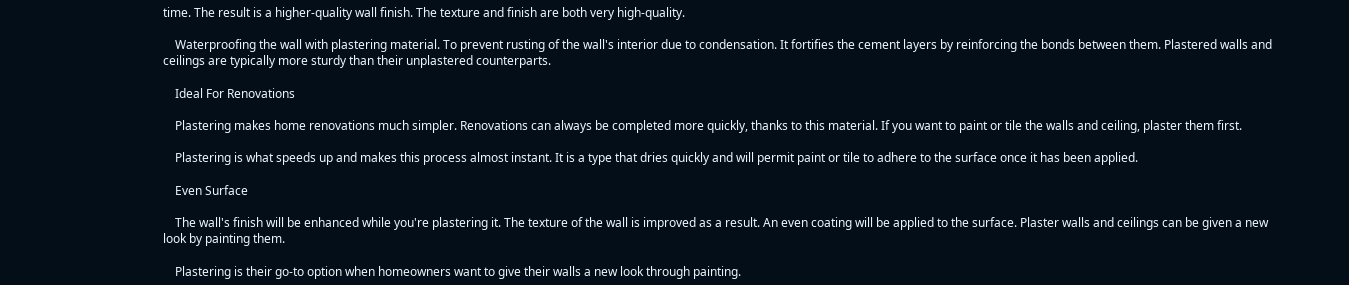time. The result is a higher-quality wall finish. The texture and finish are both very high-quality.

    Waterproofing the wall with plastering material. To prevent rusting of the wall's interior due to condensation. It fortifies the cement layers by reinforcing the bonds between them. Plastered walls and ceilings are typically more sturdy than their unplastered counterparts.

    Ideal For Renovations

    Plastering makes home renovations much simpler. Renovations can always be completed more quickly, thanks to this material. If you want to paint or tile the walls and ceiling, plaster them first.

    Plastering is what speeds up and makes this process almost instant. It is a type that dries quickly and will permit paint or tile to adhere to the surface once it has been applied.

    Even Surface

    The wall's finish will be enhanced while you're plastering it. The texture of the wall is improved as a result. An even coating will be applied to the surface. Plaster walls and ceilings can be given a new look by painting them.

    Plastering is their go-to option when homeowners want to give their walls a new look through painting.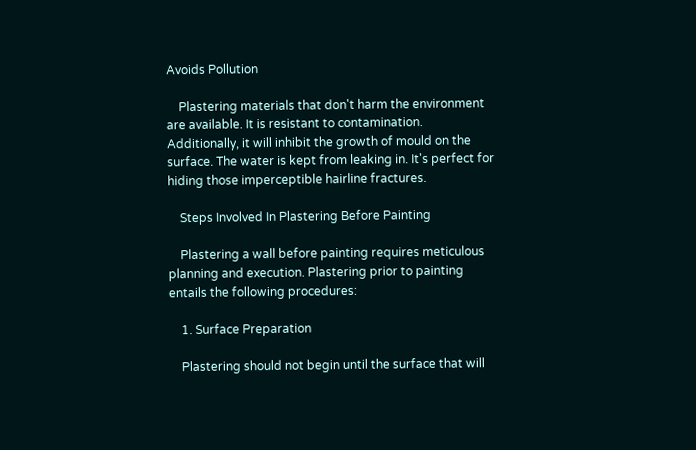Avoids Pollution

    Plastering materials that don't harm the environment are available. It is resistant to contamination. Additionally, it will inhibit the growth of mould on the surface. The water is kept from leaking in. It's perfect for hiding those imperceptible hairline fractures.

    Steps Involved In Plastering Before Painting

    Plastering a wall before painting requires meticulous planning and execution. Plastering prior to painting entails the following procedures:

    1. Surface Preparation

    Plastering should not begin until the surface that will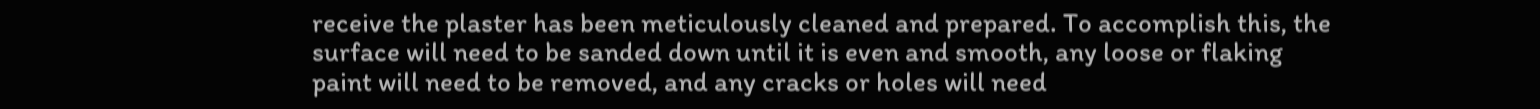receive the plaster has been meticulously cleaned and prepared. To accomplish this, the surface will need to be sanded down until it is even and smooth, any loose or flaking paint will need to be removed, and any cracks or holes will need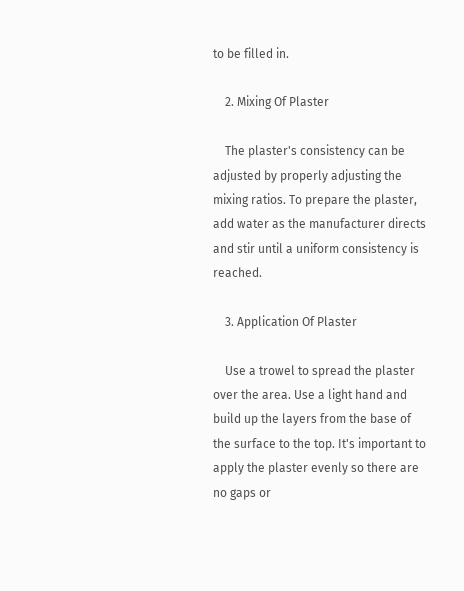to be filled in.

    2. Mixing Of Plaster

    The plaster's consistency can be adjusted by properly adjusting the mixing ratios. To prepare the plaster, add water as the manufacturer directs and stir until a uniform consistency is reached.

    3. Application Of Plaster

    Use a trowel to spread the plaster over the area. Use a light hand and build up the layers from the base of the surface to the top. It's important to apply the plaster evenly so there are no gaps or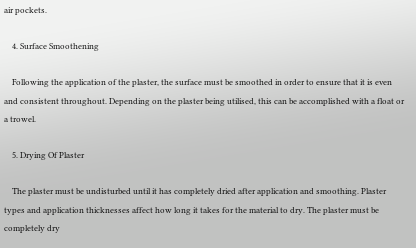air pockets.

    4. Surface Smoothening

    Following the application of the plaster, the surface must be smoothed in order to ensure that it is even and consistent throughout. Depending on the plaster being utilised, this can be accomplished with a float or a trowel.

    5. Drying Of Plaster

    The plaster must be undisturbed until it has completely dried after application and smoothing. Plaster types and application thicknesses affect how long it takes for the material to dry. The plaster must be completely dry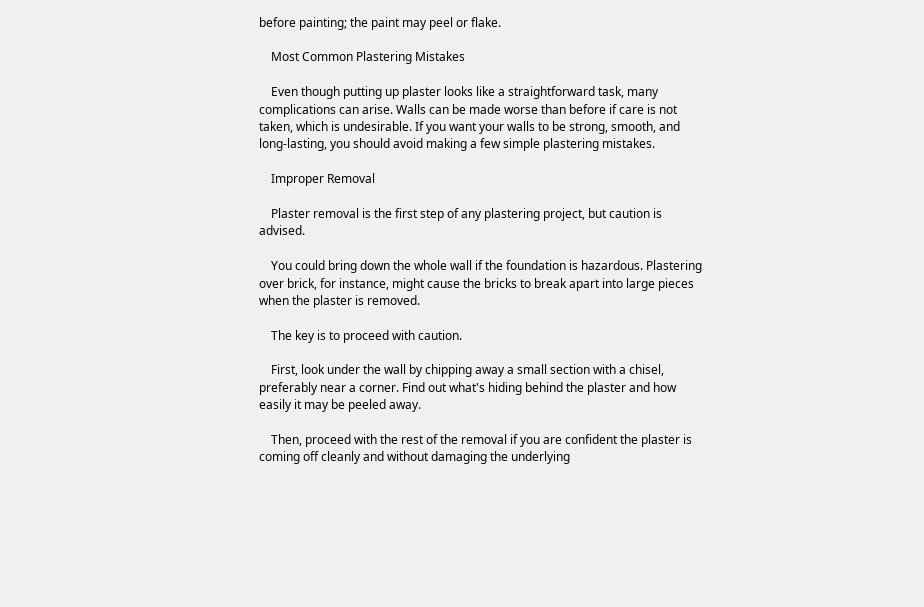before painting; the paint may peel or flake.

    Most Common Plastering Mistakes

    Even though putting up plaster looks like a straightforward task, many complications can arise. Walls can be made worse than before if care is not taken, which is undesirable. If you want your walls to be strong, smooth, and long-lasting, you should avoid making a few simple plastering mistakes.

    Improper Removal

    Plaster removal is the first step of any plastering project, but caution is advised.

    You could bring down the whole wall if the foundation is hazardous. Plastering over brick, for instance, might cause the bricks to break apart into large pieces when the plaster is removed.

    The key is to proceed with caution.

    First, look under the wall by chipping away a small section with a chisel, preferably near a corner. Find out what's hiding behind the plaster and how easily it may be peeled away.

    Then, proceed with the rest of the removal if you are confident the plaster is coming off cleanly and without damaging the underlying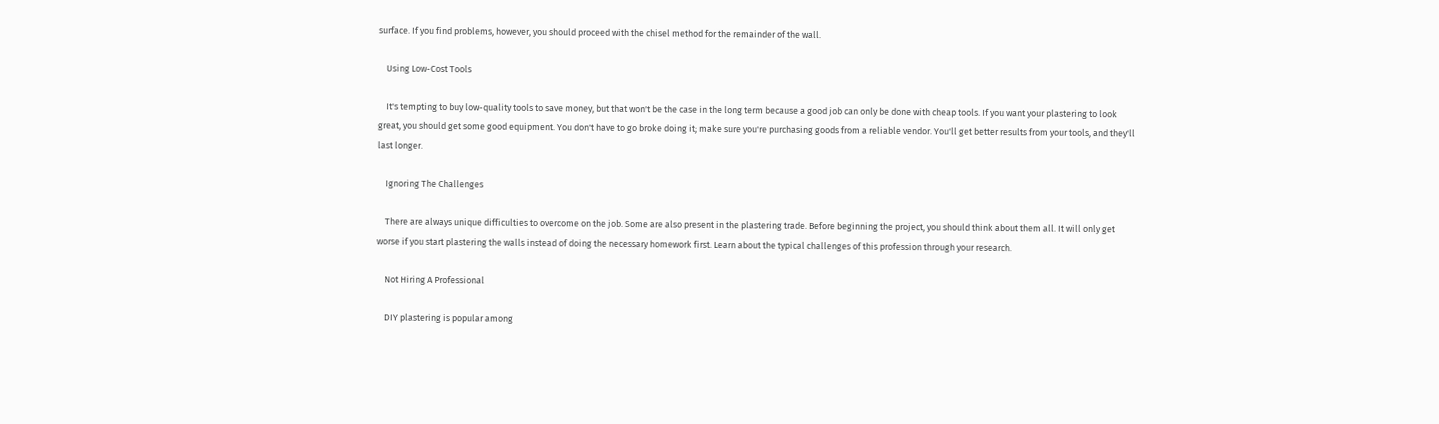surface. If you find problems, however, you should proceed with the chisel method for the remainder of the wall.

    Using Low-Cost Tools

    It's tempting to buy low-quality tools to save money, but that won't be the case in the long term because a good job can only be done with cheap tools. If you want your plastering to look great, you should get some good equipment. You don't have to go broke doing it; make sure you're purchasing goods from a reliable vendor. You'll get better results from your tools, and they'll last longer.

    Ignoring The Challenges

    There are always unique difficulties to overcome on the job. Some are also present in the plastering trade. Before beginning the project, you should think about them all. It will only get worse if you start plastering the walls instead of doing the necessary homework first. Learn about the typical challenges of this profession through your research.

    Not Hiring A Professional

    DIY plastering is popular among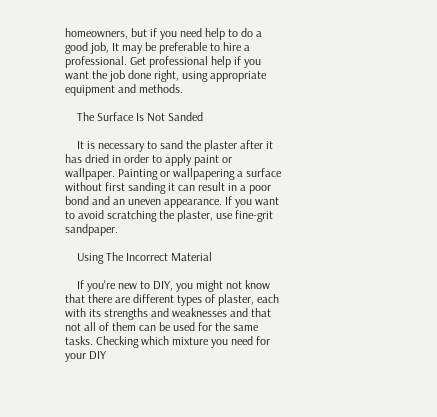homeowners, but if you need help to do a good job, It may be preferable to hire a professional. Get professional help if you want the job done right, using appropriate equipment and methods.

    The Surface Is Not Sanded

    It is necessary to sand the plaster after it has dried in order to apply paint or wallpaper. Painting or wallpapering a surface without first sanding it can result in a poor bond and an uneven appearance. If you want to avoid scratching the plaster, use fine-grit sandpaper.

    Using The Incorrect Material

    If you're new to DIY, you might not know that there are different types of plaster, each with its strengths and weaknesses and that not all of them can be used for the same tasks. Checking which mixture you need for your DIY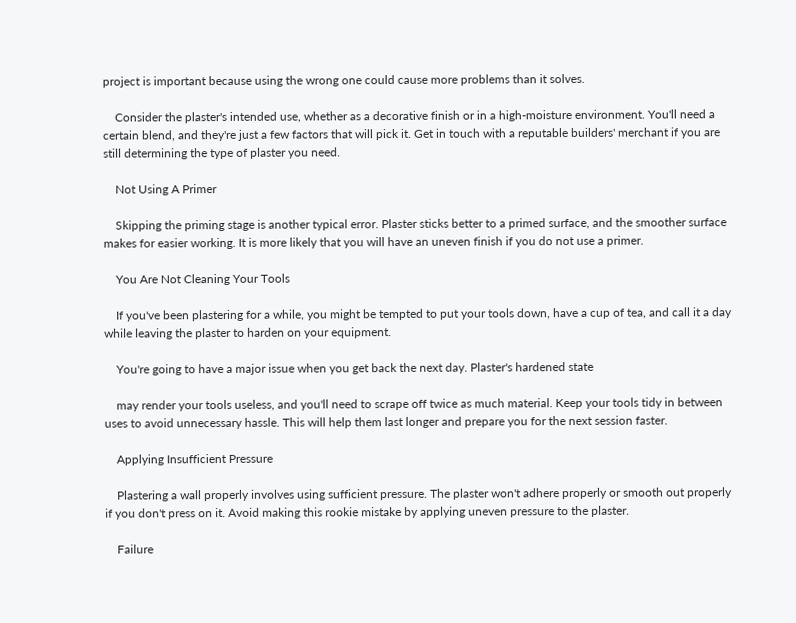project is important because using the wrong one could cause more problems than it solves.

    Consider the plaster's intended use, whether as a decorative finish or in a high-moisture environment. You'll need a certain blend, and they're just a few factors that will pick it. Get in touch with a reputable builders' merchant if you are still determining the type of plaster you need.

    Not Using A Primer

    Skipping the priming stage is another typical error. Plaster sticks better to a primed surface, and the smoother surface makes for easier working. It is more likely that you will have an uneven finish if you do not use a primer.

    You Are Not Cleaning Your Tools

    If you've been plastering for a while, you might be tempted to put your tools down, have a cup of tea, and call it a day while leaving the plaster to harden on your equipment.

    You're going to have a major issue when you get back the next day. Plaster's hardened state

    may render your tools useless, and you'll need to scrape off twice as much material. Keep your tools tidy in between uses to avoid unnecessary hassle. This will help them last longer and prepare you for the next session faster.

    Applying Insufficient Pressure

    Plastering a wall properly involves using sufficient pressure. The plaster won't adhere properly or smooth out properly if you don't press on it. Avoid making this rookie mistake by applying uneven pressure to the plaster.

    Failure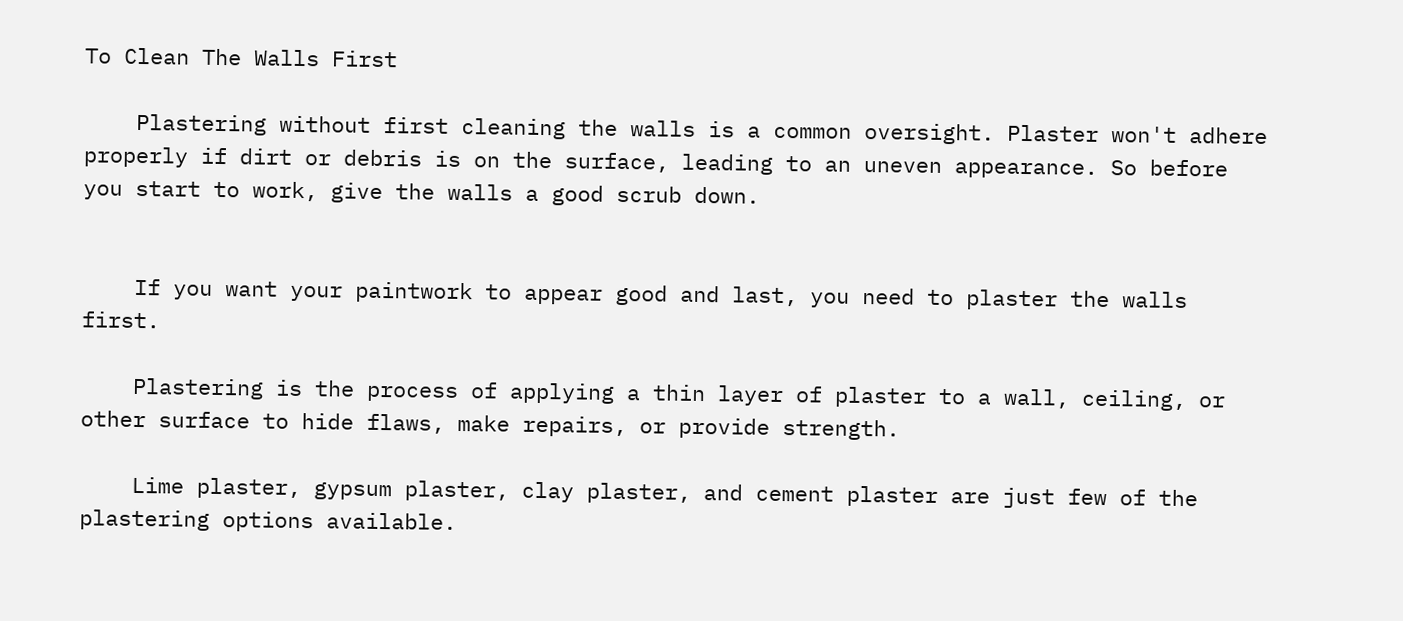To Clean The Walls First

    Plastering without first cleaning the walls is a common oversight. Plaster won't adhere properly if dirt or debris is on the surface, leading to an uneven appearance. So before you start to work, give the walls a good scrub down.


    If you want your paintwork to appear good and last, you need to plaster the walls first.

    Plastering is the process of applying a thin layer of plaster to a wall, ceiling, or other surface to hide flaws, make repairs, or provide strength.

    Lime plaster, gypsum plaster, clay plaster, and cement plaster are just few of the plastering options available.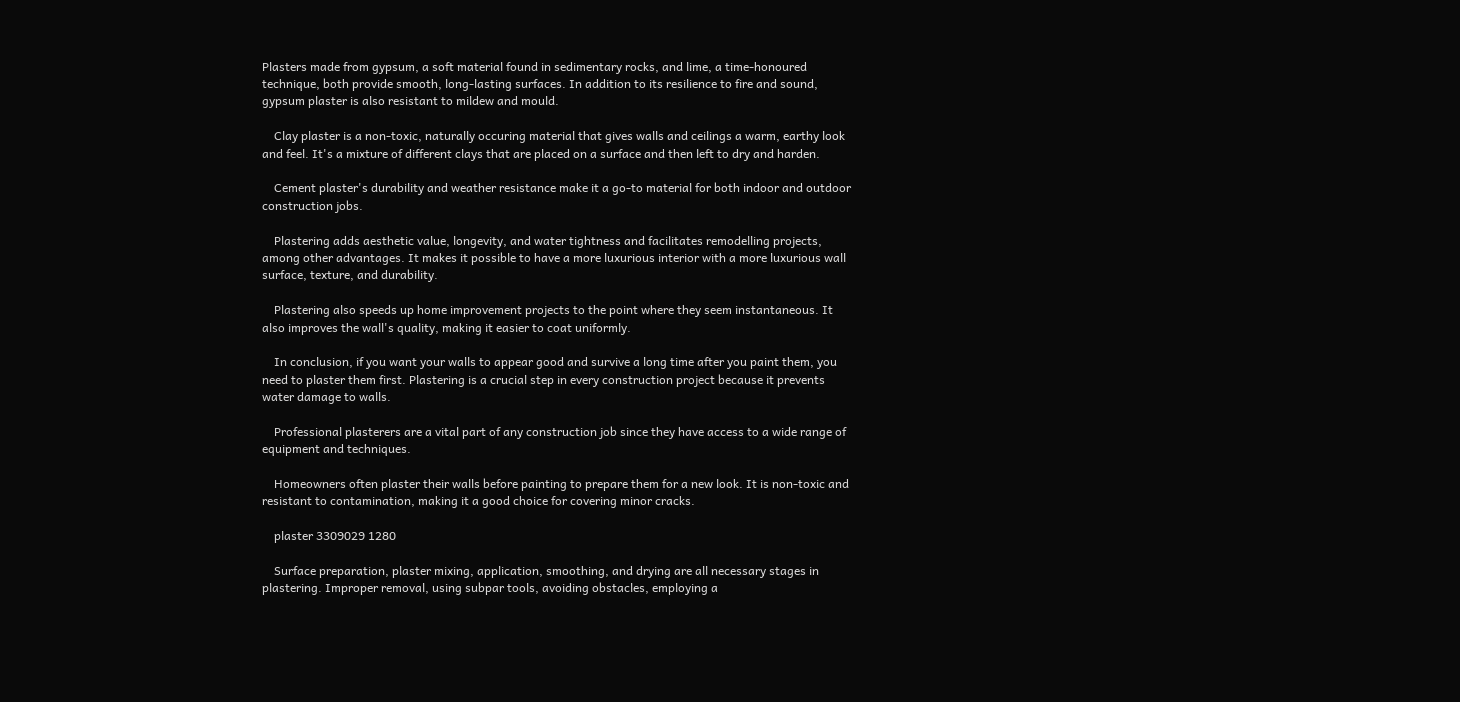Plasters made from gypsum, a soft material found in sedimentary rocks, and lime, a time-honoured technique, both provide smooth, long-lasting surfaces. In addition to its resilience to fire and sound, gypsum plaster is also resistant to mildew and mould.

    Clay plaster is a non-toxic, naturally occuring material that gives walls and ceilings a warm, earthy look and feel. It's a mixture of different clays that are placed on a surface and then left to dry and harden.

    Cement plaster's durability and weather resistance make it a go-to material for both indoor and outdoor construction jobs.

    Plastering adds aesthetic value, longevity, and water tightness and facilitates remodelling projects, among other advantages. It makes it possible to have a more luxurious interior with a more luxurious wall surface, texture, and durability.

    Plastering also speeds up home improvement projects to the point where they seem instantaneous. It also improves the wall's quality, making it easier to coat uniformly.

    In conclusion, if you want your walls to appear good and survive a long time after you paint them, you need to plaster them first. Plastering is a crucial step in every construction project because it prevents water damage to walls.

    Professional plasterers are a vital part of any construction job since they have access to a wide range of equipment and techniques.

    Homeowners often plaster their walls before painting to prepare them for a new look. It is non-toxic and resistant to contamination, making it a good choice for covering minor cracks.

    plaster 3309029 1280

    Surface preparation, plaster mixing, application, smoothing, and drying are all necessary stages in plastering. Improper removal, using subpar tools, avoiding obstacles, employing a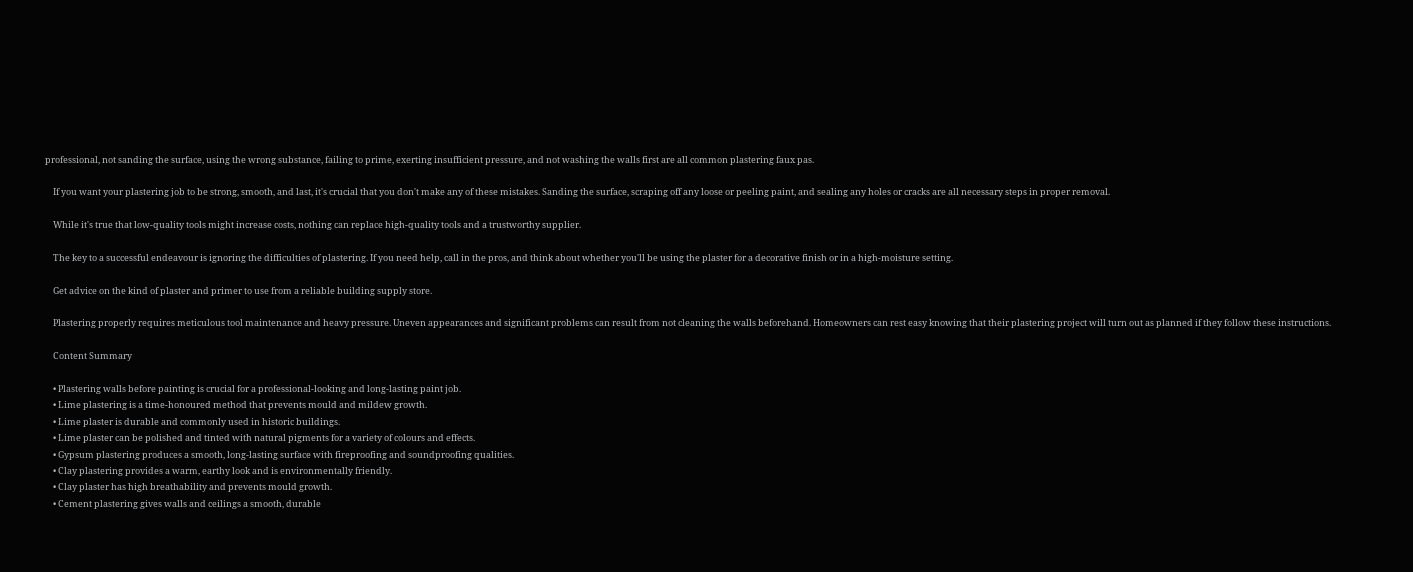professional, not sanding the surface, using the wrong substance, failing to prime, exerting insufficient pressure, and not washing the walls first are all common plastering faux pas.

    If you want your plastering job to be strong, smooth, and last, it's crucial that you don't make any of these mistakes. Sanding the surface, scraping off any loose or peeling paint, and sealing any holes or cracks are all necessary steps in proper removal.

    While it's true that low-quality tools might increase costs, nothing can replace high-quality tools and a trustworthy supplier.

    The key to a successful endeavour is ignoring the difficulties of plastering. If you need help, call in the pros, and think about whether you'll be using the plaster for a decorative finish or in a high-moisture setting.

    Get advice on the kind of plaster and primer to use from a reliable building supply store.

    Plastering properly requires meticulous tool maintenance and heavy pressure. Uneven appearances and significant problems can result from not cleaning the walls beforehand. Homeowners can rest easy knowing that their plastering project will turn out as planned if they follow these instructions.

    Content Summary

    • Plastering walls before painting is crucial for a professional-looking and long-lasting paint job.
    • Lime plastering is a time-honoured method that prevents mould and mildew growth.
    • Lime plaster is durable and commonly used in historic buildings.
    • Lime plaster can be polished and tinted with natural pigments for a variety of colours and effects.
    • Gypsum plastering produces a smooth, long-lasting surface with fireproofing and soundproofing qualities.
    • Clay plastering provides a warm, earthy look and is environmentally friendly.
    • Clay plaster has high breathability and prevents mould growth.
    • Cement plastering gives walls and ceilings a smooth, durable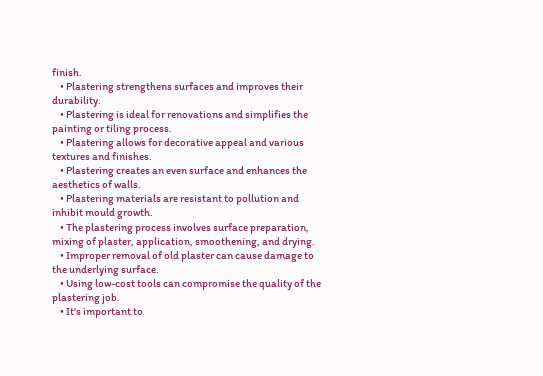finish.
    • Plastering strengthens surfaces and improves their durability.
    • Plastering is ideal for renovations and simplifies the painting or tiling process.
    • Plastering allows for decorative appeal and various textures and finishes.
    • Plastering creates an even surface and enhances the aesthetics of walls.
    • Plastering materials are resistant to pollution and inhibit mould growth.
    • The plastering process involves surface preparation, mixing of plaster, application, smoothening, and drying.
    • Improper removal of old plaster can cause damage to the underlying surface.
    • Using low-cost tools can compromise the quality of the plastering job.
    • It's important to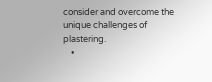consider and overcome the unique challenges of plastering.
    •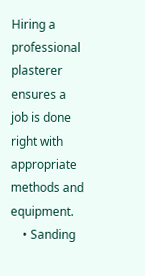Hiring a professional plasterer ensures a job is done right with appropriate methods and equipment.
    • Sanding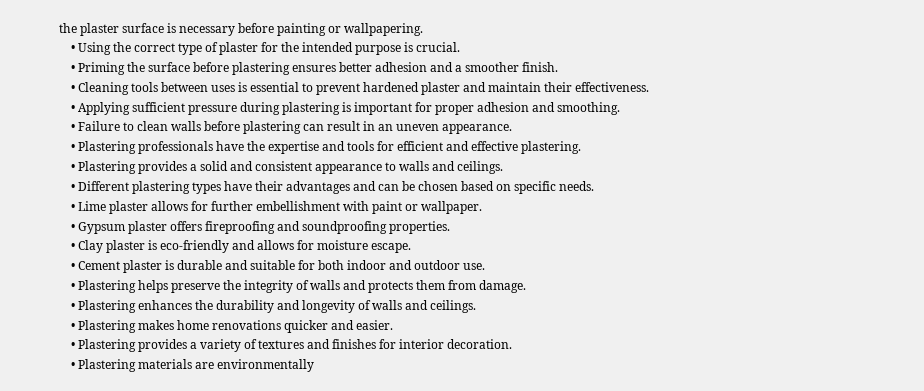the plaster surface is necessary before painting or wallpapering.
    • Using the correct type of plaster for the intended purpose is crucial.
    • Priming the surface before plastering ensures better adhesion and a smoother finish.
    • Cleaning tools between uses is essential to prevent hardened plaster and maintain their effectiveness.
    • Applying sufficient pressure during plastering is important for proper adhesion and smoothing.
    • Failure to clean walls before plastering can result in an uneven appearance.
    • Plastering professionals have the expertise and tools for efficient and effective plastering.
    • Plastering provides a solid and consistent appearance to walls and ceilings.
    • Different plastering types have their advantages and can be chosen based on specific needs.
    • Lime plaster allows for further embellishment with paint or wallpaper.
    • Gypsum plaster offers fireproofing and soundproofing properties.
    • Clay plaster is eco-friendly and allows for moisture escape.
    • Cement plaster is durable and suitable for both indoor and outdoor use.
    • Plastering helps preserve the integrity of walls and protects them from damage.
    • Plastering enhances the durability and longevity of walls and ceilings.
    • Plastering makes home renovations quicker and easier.
    • Plastering provides a variety of textures and finishes for interior decoration.
    • Plastering materials are environmentally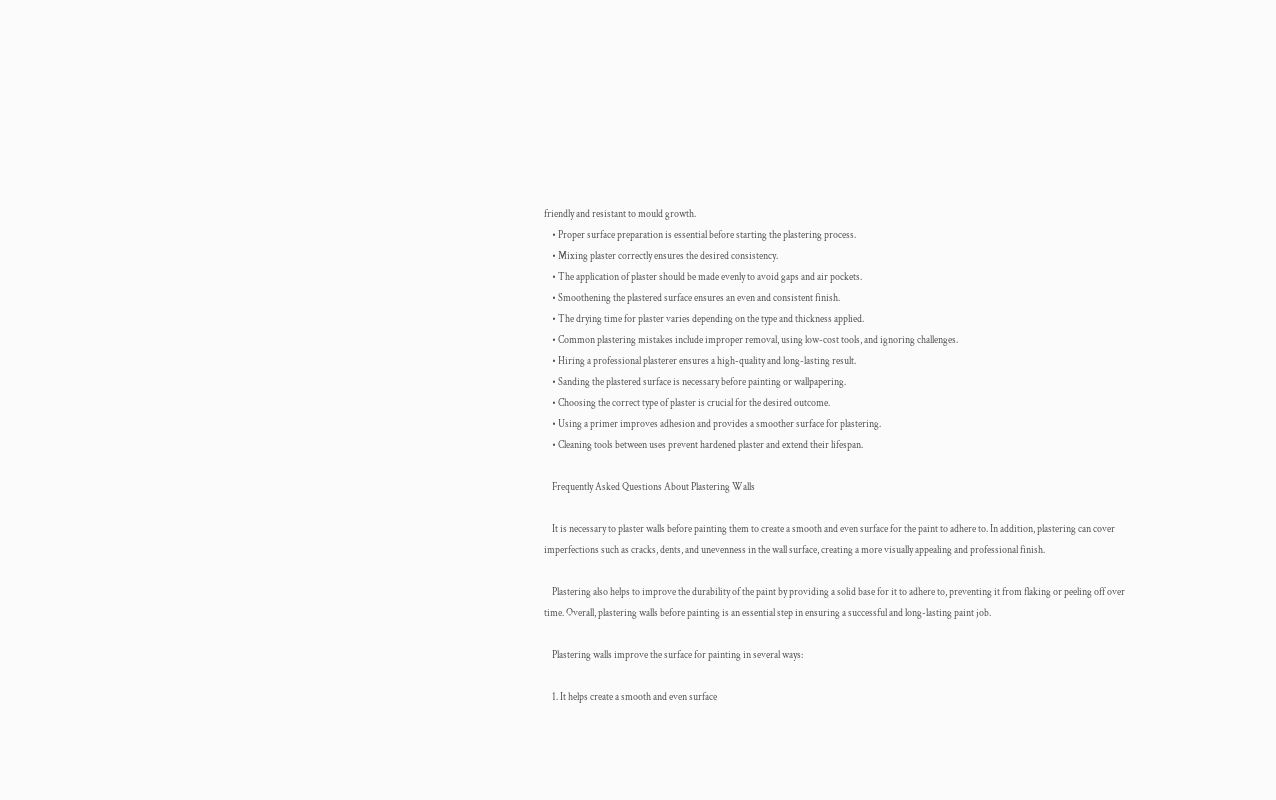friendly and resistant to mould growth.
    • Proper surface preparation is essential before starting the plastering process.
    • Mixing plaster correctly ensures the desired consistency.
    • The application of plaster should be made evenly to avoid gaps and air pockets.
    • Smoothening the plastered surface ensures an even and consistent finish.
    • The drying time for plaster varies depending on the type and thickness applied.
    • Common plastering mistakes include improper removal, using low-cost tools, and ignoring challenges.
    • Hiring a professional plasterer ensures a high-quality and long-lasting result.
    • Sanding the plastered surface is necessary before painting or wallpapering.
    • Choosing the correct type of plaster is crucial for the desired outcome.
    • Using a primer improves adhesion and provides a smoother surface for plastering.
    • Cleaning tools between uses prevent hardened plaster and extend their lifespan.

    Frequently Asked Questions About Plastering Walls

    It is necessary to plaster walls before painting them to create a smooth and even surface for the paint to adhere to. In addition, plastering can cover imperfections such as cracks, dents, and unevenness in the wall surface, creating a more visually appealing and professional finish.

    Plastering also helps to improve the durability of the paint by providing a solid base for it to adhere to, preventing it from flaking or peeling off over time. Overall, plastering walls before painting is an essential step in ensuring a successful and long-lasting paint job.

    Plastering walls improve the surface for painting in several ways:

    1. It helps create a smooth and even surface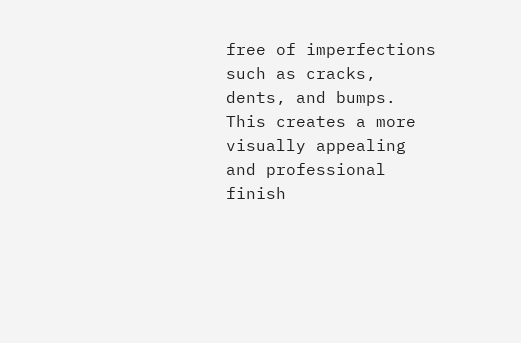free of imperfections such as cracks, dents, and bumps. This creates a more visually appealing and professional finish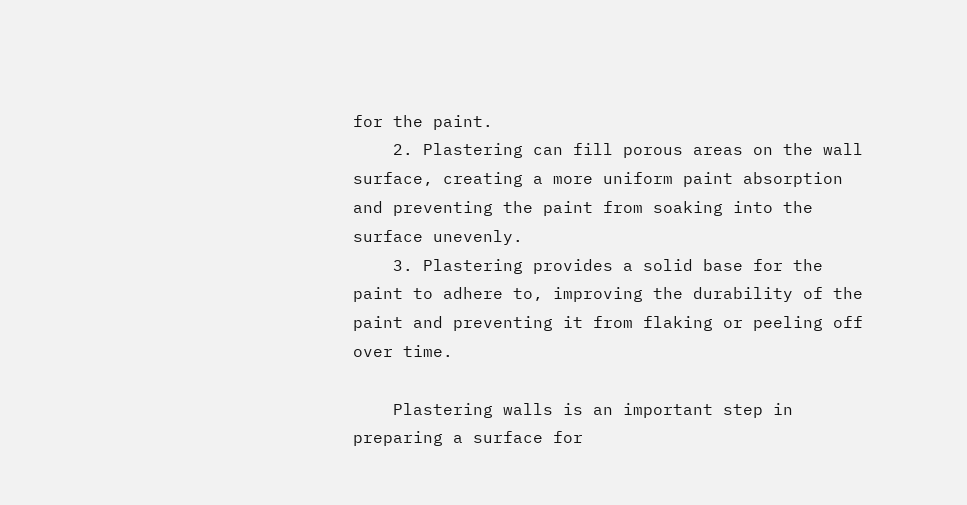for the paint.
    2. Plastering can fill porous areas on the wall surface, creating a more uniform paint absorption and preventing the paint from soaking into the surface unevenly.
    3. Plastering provides a solid base for the paint to adhere to, improving the durability of the paint and preventing it from flaking or peeling off over time.

    Plastering walls is an important step in preparing a surface for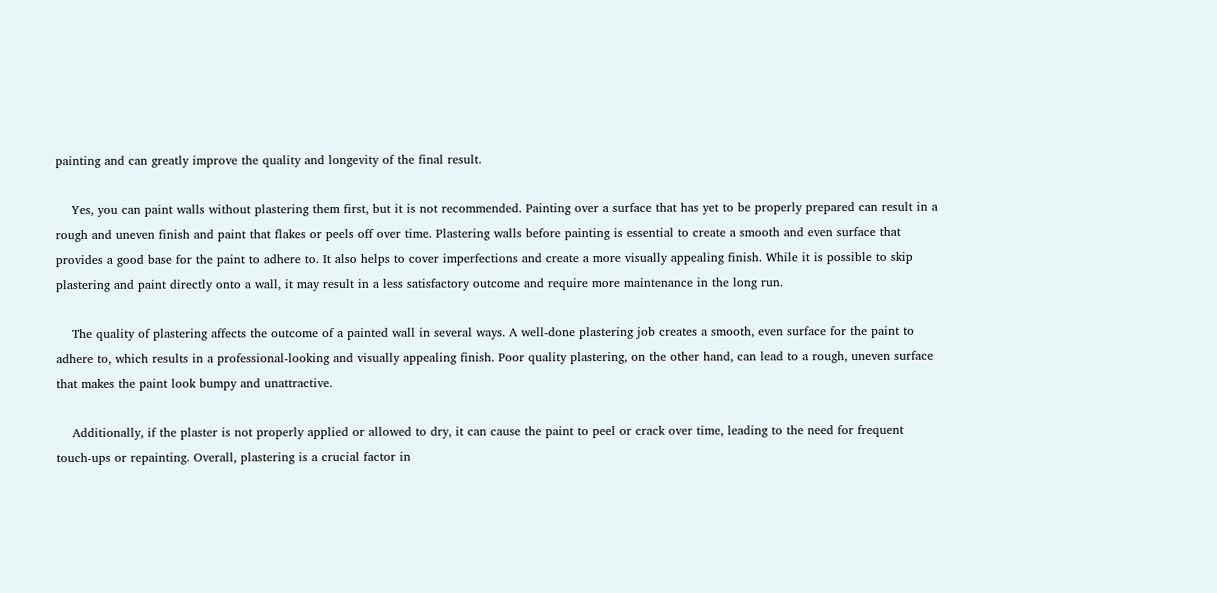painting and can greatly improve the quality and longevity of the final result.

    Yes, you can paint walls without plastering them first, but it is not recommended. Painting over a surface that has yet to be properly prepared can result in a rough and uneven finish and paint that flakes or peels off over time. Plastering walls before painting is essential to create a smooth and even surface that provides a good base for the paint to adhere to. It also helps to cover imperfections and create a more visually appealing finish. While it is possible to skip plastering and paint directly onto a wall, it may result in a less satisfactory outcome and require more maintenance in the long run.

    The quality of plastering affects the outcome of a painted wall in several ways. A well-done plastering job creates a smooth, even surface for the paint to adhere to, which results in a professional-looking and visually appealing finish. Poor quality plastering, on the other hand, can lead to a rough, uneven surface that makes the paint look bumpy and unattractive.

    Additionally, if the plaster is not properly applied or allowed to dry, it can cause the paint to peel or crack over time, leading to the need for frequent touch-ups or repainting. Overall, plastering is a crucial factor in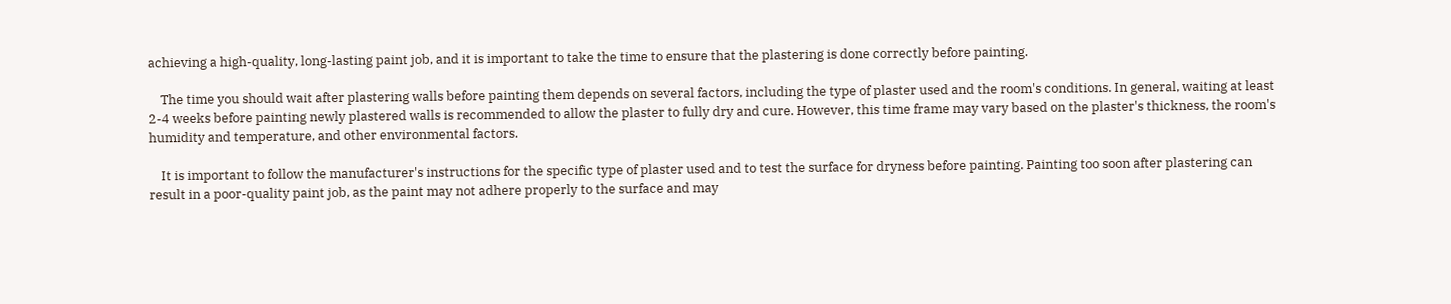achieving a high-quality, long-lasting paint job, and it is important to take the time to ensure that the plastering is done correctly before painting.

    The time you should wait after plastering walls before painting them depends on several factors, including the type of plaster used and the room's conditions. In general, waiting at least 2-4 weeks before painting newly plastered walls is recommended to allow the plaster to fully dry and cure. However, this time frame may vary based on the plaster's thickness, the room's humidity and temperature, and other environmental factors.

    It is important to follow the manufacturer's instructions for the specific type of plaster used and to test the surface for dryness before painting. Painting too soon after plastering can result in a poor-quality paint job, as the paint may not adhere properly to the surface and may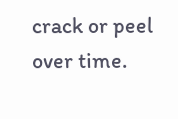crack or peel over time.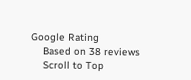Google Rating
    Based on 38 reviews
    Scroll to Top